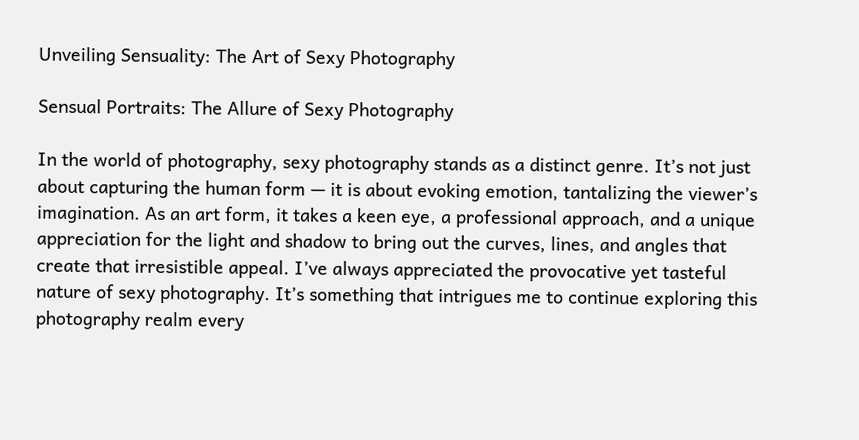Unveiling Sensuality: The Art of Sexy Photography

Sensual Portraits: The Allure of Sexy Photography

In the world of photography, sexy photography stands as a distinct genre. It’s not just about capturing the human form — it is about evoking emotion, tantalizing the viewer’s imagination. As an art form, it takes a keen eye, a professional approach, and a unique appreciation for the light and shadow to bring out the curves, lines, and angles that create that irresistible appeal. I’ve always appreciated the provocative yet tasteful nature of sexy photography. It’s something that intrigues me to continue exploring this photography realm every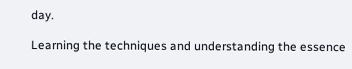day.

Learning the techniques and understanding the essence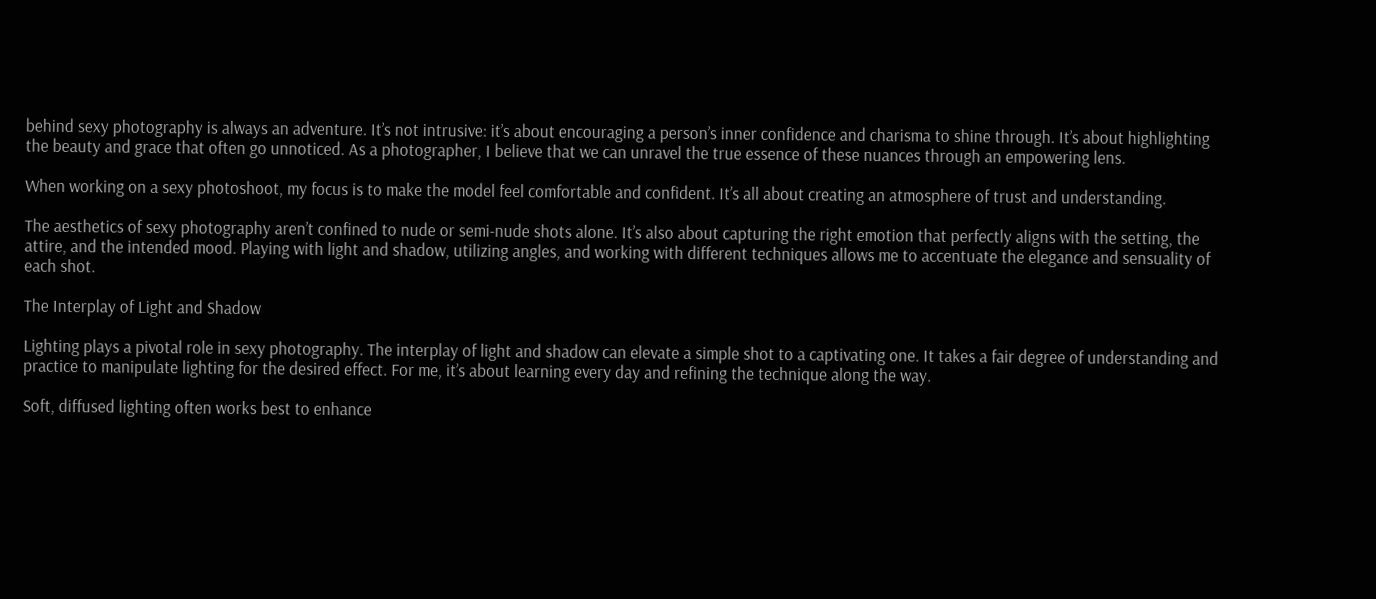behind sexy photography is always an adventure. It’s not intrusive: it’s about encouraging a person’s inner confidence and charisma to shine through. It’s about highlighting the beauty and grace that often go unnoticed. As a photographer, I believe that we can unravel the true essence of these nuances through an empowering lens.

When working on a sexy photoshoot, my focus is to make the model feel comfortable and confident. It’s all about creating an atmosphere of trust and understanding.

The aesthetics of sexy photography aren’t confined to nude or semi-nude shots alone. It’s also about capturing the right emotion that perfectly aligns with the setting, the attire, and the intended mood. Playing with light and shadow, utilizing angles, and working with different techniques allows me to accentuate the elegance and sensuality of each shot.

The Interplay of Light and Shadow

Lighting plays a pivotal role in sexy photography. The interplay of light and shadow can elevate a simple shot to a captivating one. It takes a fair degree of understanding and practice to manipulate lighting for the desired effect. For me, it’s about learning every day and refining the technique along the way.

Soft, diffused lighting often works best to enhance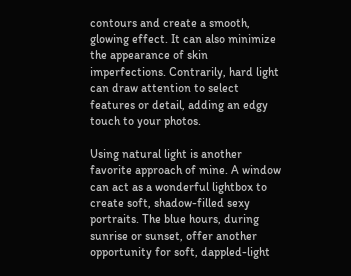contours and create a smooth, glowing effect. It can also minimize the appearance of skin imperfections. Contrarily, hard light can draw attention to select features or detail, adding an edgy touch to your photos.

Using natural light is another favorite approach of mine. A window can act as a wonderful lightbox to create soft, shadow-filled sexy portraits. The blue hours, during sunrise or sunset, offer another opportunity for soft, dappled-light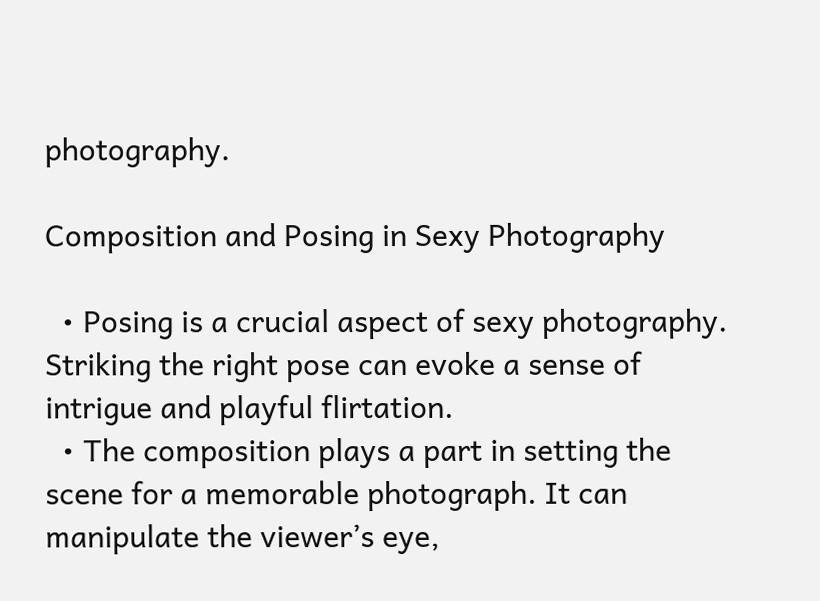photography.

Composition and Posing in Sexy Photography

  • Posing is a crucial aspect of sexy photography. Striking the right pose can evoke a sense of intrigue and playful flirtation.
  • The composition plays a part in setting the scene for a memorable photograph. It can manipulate the viewer’s eye,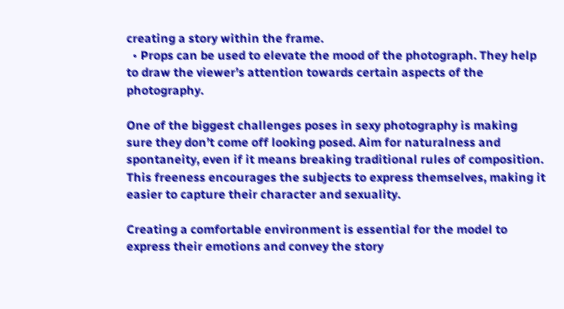creating a story within the frame.
  • Props can be used to elevate the mood of the photograph. They help to draw the viewer’s attention towards certain aspects of the photography.

One of the biggest challenges poses in sexy photography is making sure they don’t come off looking posed. Aim for naturalness and spontaneity, even if it means breaking traditional rules of composition. This freeness encourages the subjects to express themselves, making it easier to capture their character and sexuality.

Creating a comfortable environment is essential for the model to express their emotions and convey the story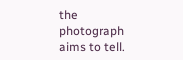the photograph aims to tell.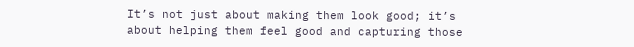It’s not just about making them look good; it’s about helping them feel good and capturing those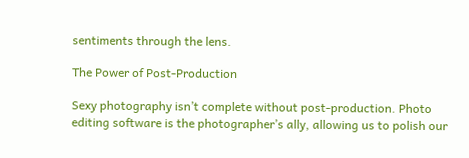sentiments through the lens.

The Power of Post-Production

Sexy photography isn’t complete without post-production. Photo editing software is the photographer’s ally, allowing us to polish our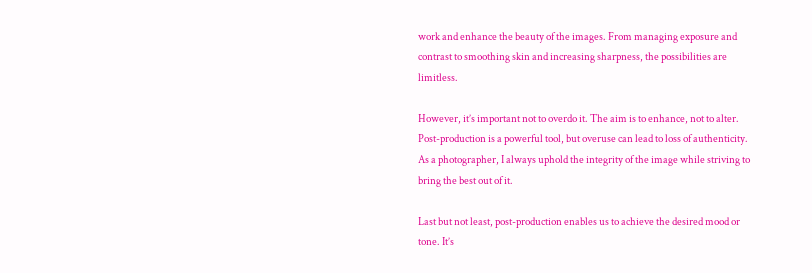work and enhance the beauty of the images. From managing exposure and contrast to smoothing skin and increasing sharpness, the possibilities are limitless.

However, it’s important not to overdo it. The aim is to enhance, not to alter. Post-production is a powerful tool, but overuse can lead to loss of authenticity. As a photographer, I always uphold the integrity of the image while striving to bring the best out of it.

Last but not least, post-production enables us to achieve the desired mood or tone. It’s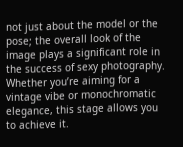not just about the model or the pose; the overall look of the image plays a significant role in the success of sexy photography. Whether you’re aiming for a vintage vibe or monochromatic elegance, this stage allows you to achieve it.